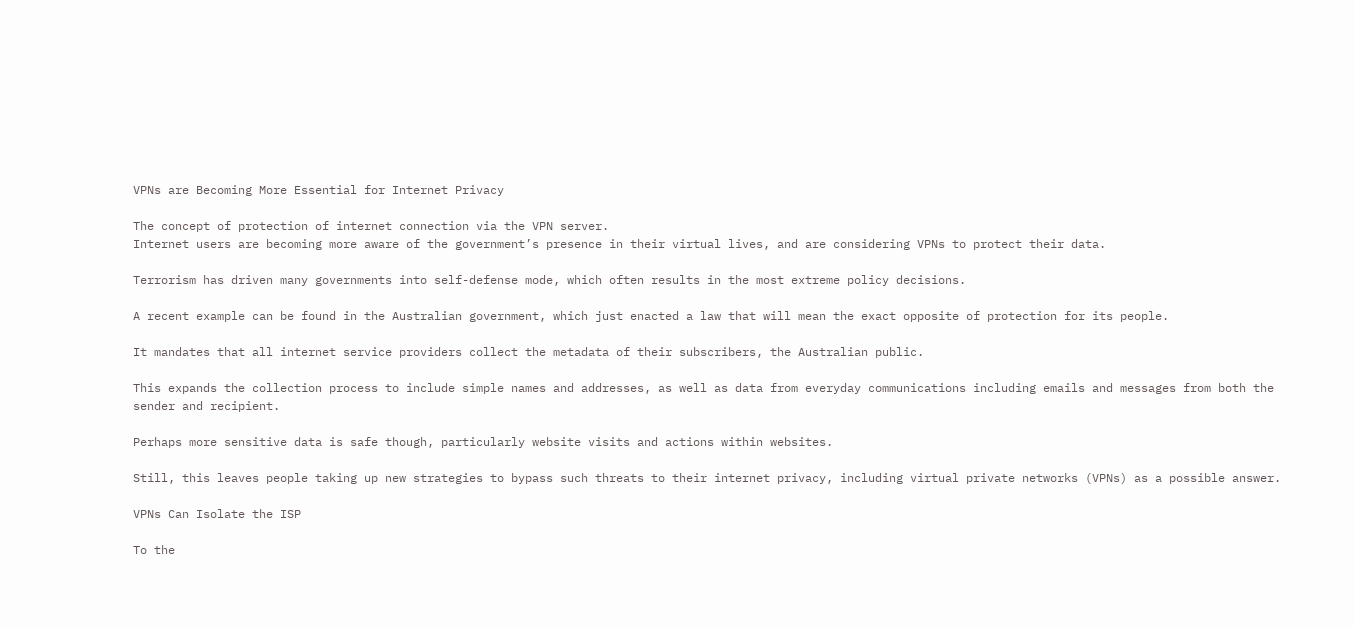VPNs are Becoming More Essential for Internet Privacy

The concept of protection of internet connection via the VPN server.
Internet users are becoming more aware of the government’s presence in their virtual lives, and are considering VPNs to protect their data.

Terrorism has driven many governments into self-defense mode, which often results in the most extreme policy decisions.

A recent example can be found in the Australian government, which just enacted a law that will mean the exact opposite of protection for its people.

It mandates that all internet service providers collect the metadata of their subscribers, the Australian public.

This expands the collection process to include simple names and addresses, as well as data from everyday communications including emails and messages from both the sender and recipient.

Perhaps more sensitive data is safe though, particularly website visits and actions within websites.

Still, this leaves people taking up new strategies to bypass such threats to their internet privacy, including virtual private networks (VPNs) as a possible answer.

VPNs Can Isolate the ISP

To the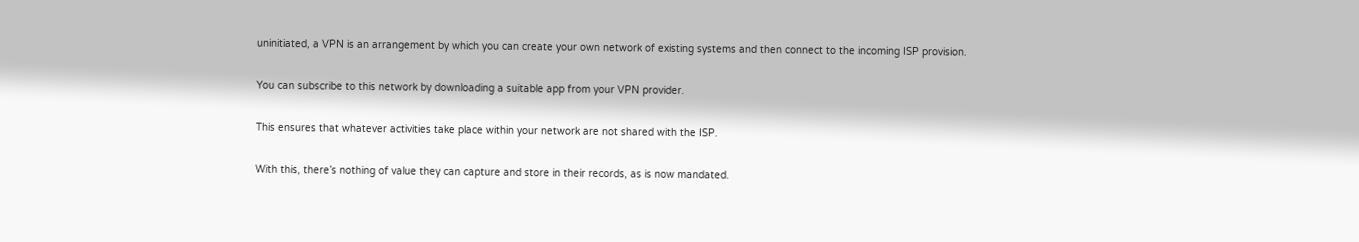uninitiated, a VPN is an arrangement by which you can create your own network of existing systems and then connect to the incoming ISP provision.

You can subscribe to this network by downloading a suitable app from your VPN provider.

This ensures that whatever activities take place within your network are not shared with the ISP.

With this, there’s nothing of value they can capture and store in their records, as is now mandated.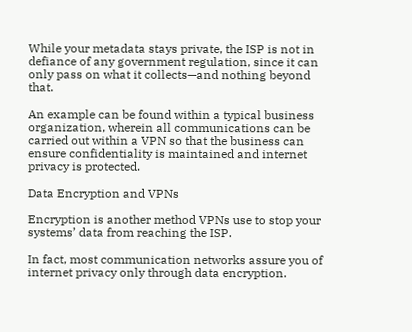While your metadata stays private, the ISP is not in defiance of any government regulation, since it can only pass on what it collects—and nothing beyond that.

An example can be found within a typical business organization, wherein all communications can be carried out within a VPN so that the business can ensure confidentiality is maintained and internet privacy is protected.

Data Encryption and VPNs

Encryption is another method VPNs use to stop your systems’ data from reaching the ISP.

In fact, most communication networks assure you of internet privacy only through data encryption.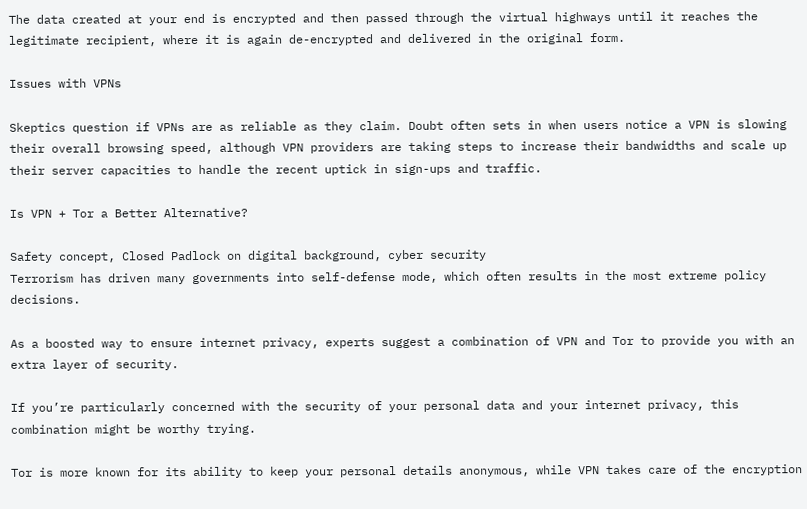The data created at your end is encrypted and then passed through the virtual highways until it reaches the legitimate recipient, where it is again de-encrypted and delivered in the original form.

Issues with VPNs

Skeptics question if VPNs are as reliable as they claim. Doubt often sets in when users notice a VPN is slowing their overall browsing speed, although VPN providers are taking steps to increase their bandwidths and scale up their server capacities to handle the recent uptick in sign-ups and traffic.

Is VPN + Tor a Better Alternative?

Safety concept, Closed Padlock on digital background, cyber security
Terrorism has driven many governments into self-defense mode, which often results in the most extreme policy decisions.

As a boosted way to ensure internet privacy, experts suggest a combination of VPN and Tor to provide you with an extra layer of security.

If you’re particularly concerned with the security of your personal data and your internet privacy, this combination might be worthy trying.

Tor is more known for its ability to keep your personal details anonymous, while VPN takes care of the encryption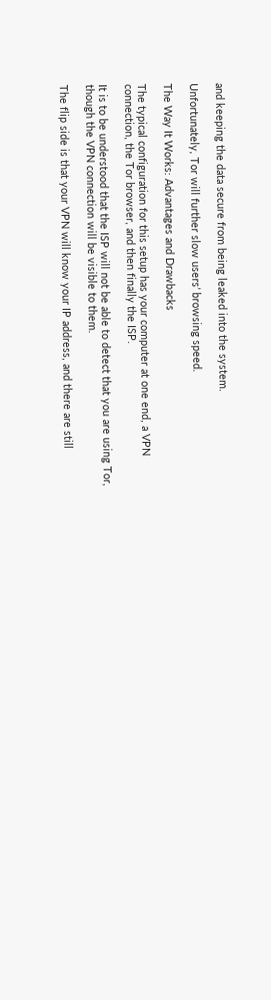and keeping the data secure from being leaked into the system.

Unfortunately, Tor will further slow users’ browsing speed.

The Way It Works: Advantages and Drawbacks

The typical configuration for this setup has your computer at one end, a VPN connection, the Tor browser, and then finally the ISP.

It is to be understood that the ISP will not be able to detect that you are using Tor, though the VPN connection will be visible to them.

The flip side is that your VPN will know your IP address, and there are still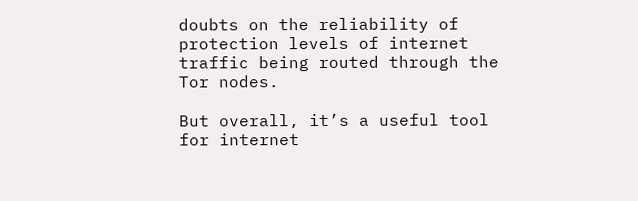doubts on the reliability of protection levels of internet traffic being routed through the Tor nodes.

But overall, it’s a useful tool for internet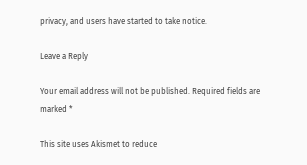privacy, and users have started to take notice.

Leave a Reply

Your email address will not be published. Required fields are marked *

This site uses Akismet to reduce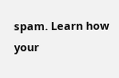spam. Learn how your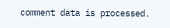comment data is processed.